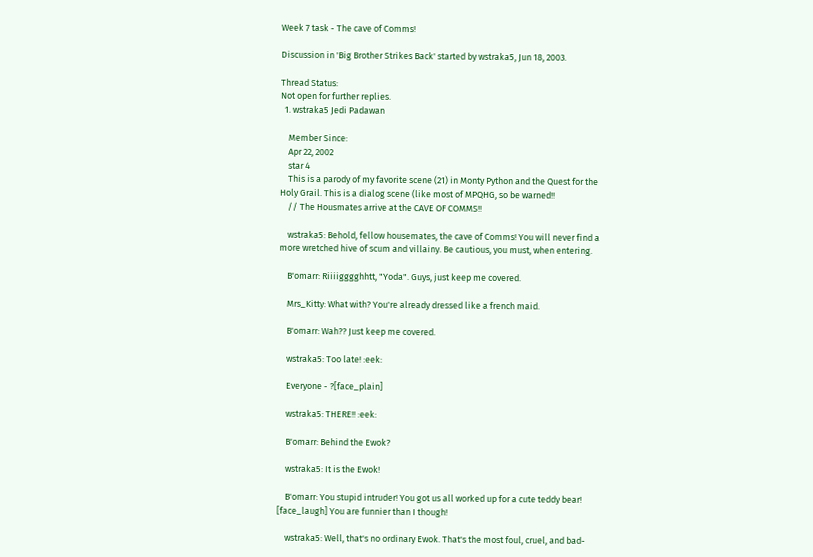Week 7 task - The cave of Comms!

Discussion in 'Big Brother Strikes Back' started by wstraka5, Jun 18, 2003.

Thread Status:
Not open for further replies.
  1. wstraka5 Jedi Padawan

    Member Since:
    Apr 22, 2002
    star 4
    This is a parody of my favorite scene (21) in Monty Python and the Quest for the Holy Grail. This is a dialog scene (like most of MPQHG, so be warned!!
    // The Housmates arrive at the CAVE OF COMMS!!

    wstraka5: Behold, fellow housemates, the cave of Comms! You will never find a more wretched hive of scum and villainy. Be cautious, you must, when entering.

    B'omarr: Riiiigggghhtt, "Yoda". Guys, just keep me covered.

    Mrs_Kitty: What with? You're already dressed like a french maid.

    B'omarr: Wah?? Just keep me covered.

    wstraka5: Too late! :eek:

    Everyone - ?[face_plain]

    wstraka5: THERE!! :eek:

    B'omarr: Behind the Ewok?

    wstraka5: It is the Ewok!

    B'omarr: You stupid intruder! You got us all worked up for a cute teddy bear! [face_laugh] You are funnier than I though!

    wstraka5: Well, that's no ordinary Ewok. That's the most foul, cruel, and bad-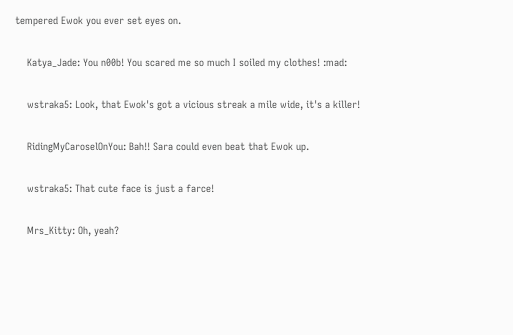tempered Ewok you ever set eyes on.

    Katya_Jade: You n00b! You scared me so much I soiled my clothes! :mad:

    wstraka5: Look, that Ewok's got a vicious streak a mile wide, it's a killer!

    RidingMyCaroselOnYou: Bah!! Sara could even beat that Ewok up.

    wstraka5: That cute face is just a farce!

    Mrs_Kitty: Oh, yeah?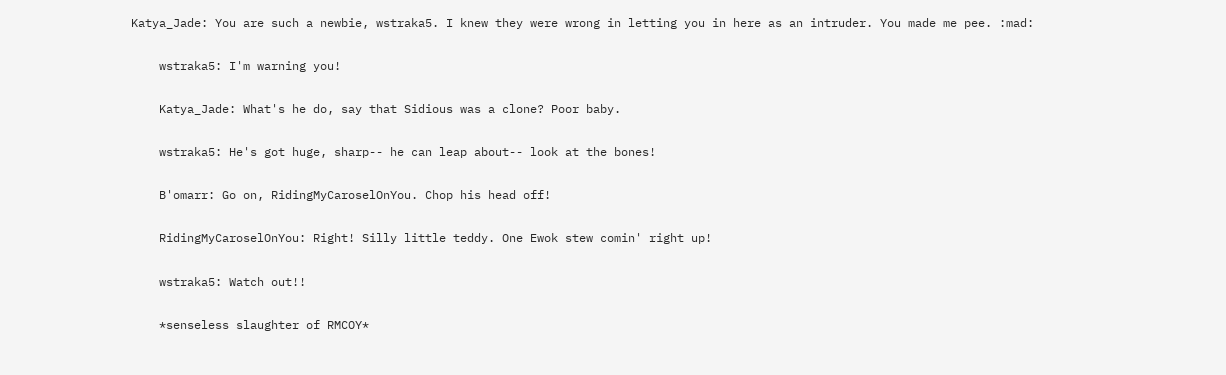Katya_Jade: You are such a newbie, wstraka5. I knew they were wrong in letting you in here as an intruder. You made me pee. :mad:

    wstraka5: I'm warning you!

    Katya_Jade: What's he do, say that Sidious was a clone? Poor baby.

    wstraka5: He's got huge, sharp-- he can leap about-- look at the bones!

    B'omarr: Go on, RidingMyCaroselOnYou. Chop his head off!

    RidingMyCaroselOnYou: Right! Silly little teddy. One Ewok stew comin' right up!

    wstraka5: Watch out!!

    *senseless slaughter of RMCOY*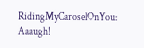RidingMyCaroselOnYou: Aaaugh!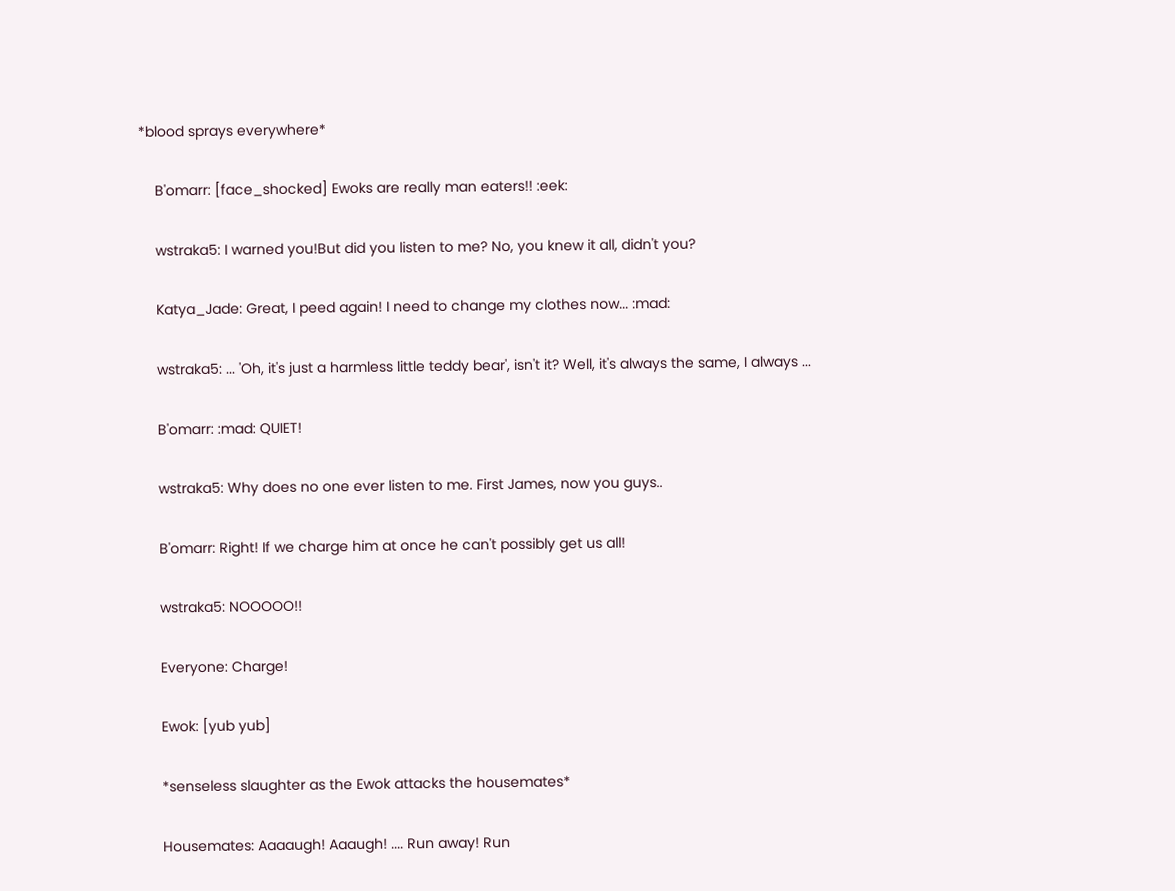*blood sprays everywhere*

    B'omarr: [face_shocked] Ewoks are really man eaters!! :eek:

    wstraka5: I warned you!But did you listen to me? No, you knew it all, didn't you?

    Katya_Jade: Great, I peed again! I need to change my clothes now... :mad:

    wstraka5: ... 'Oh, it's just a harmless little teddy bear', isn't it? Well, it's always the same, I always ...

    B'omarr: :mad: QUIET!

    wstraka5: Why does no one ever listen to me. First James, now you guys..

    B'omarr: Right! If we charge him at once he can't possibly get us all!

    wstraka5: NOOOOO!!

    Everyone: Charge!

    Ewok: [yub yub]

    *senseless slaughter as the Ewok attacks the housemates*

    Housemates: Aaaaugh! Aaaugh! .... Run away! Run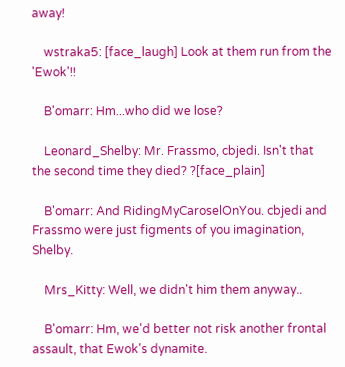away!

    wstraka5: [face_laugh] Look at them run from the 'Ewok'!!

    B'omarr: Hm...who did we lose?

    Leonard_Shelby: Mr. Frassmo, cbjedi. Isn't that the second time they died? ?[face_plain]

    B'omarr: And RidingMyCaroselOnYou. cbjedi and Frassmo were just figments of you imagination, Shelby.

    Mrs_Kitty: Well, we didn't him them anyway..

    B'omarr: Hm, we'd better not risk another frontal assault, that Ewok's dynamite.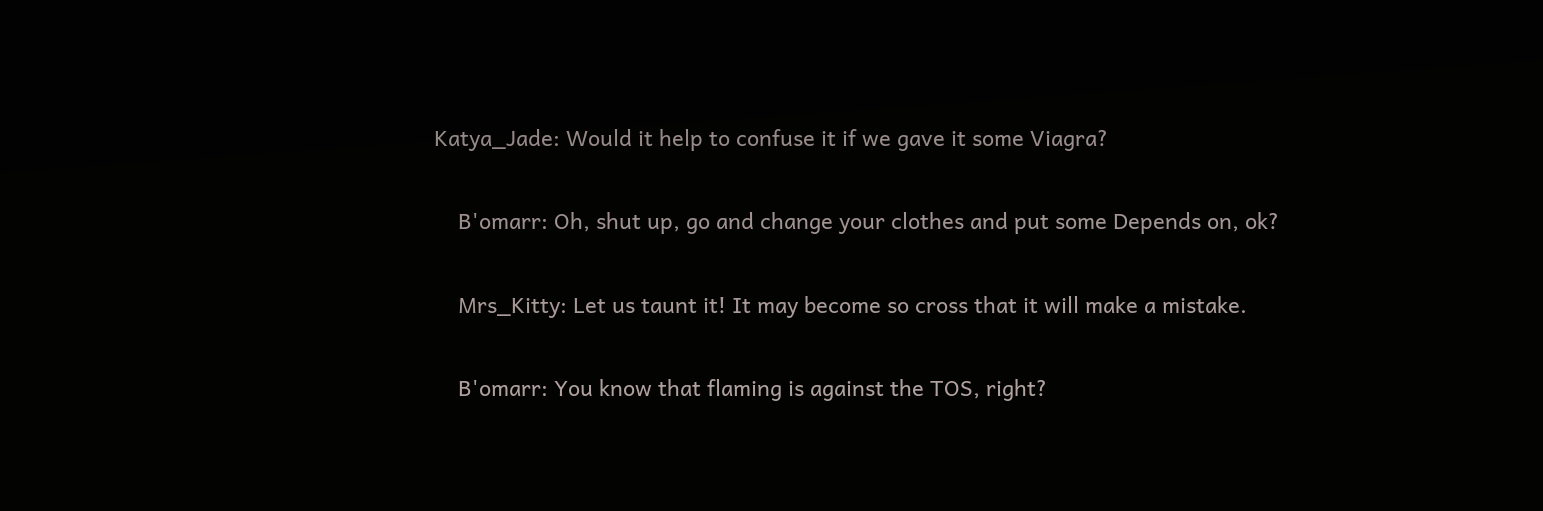Katya_Jade: Would it help to confuse it if we gave it some Viagra?

    B'omarr: Oh, shut up, go and change your clothes and put some Depends on, ok?

    Mrs_Kitty: Let us taunt it! It may become so cross that it will make a mistake.

    B'omarr: You know that flaming is against the TOS, right?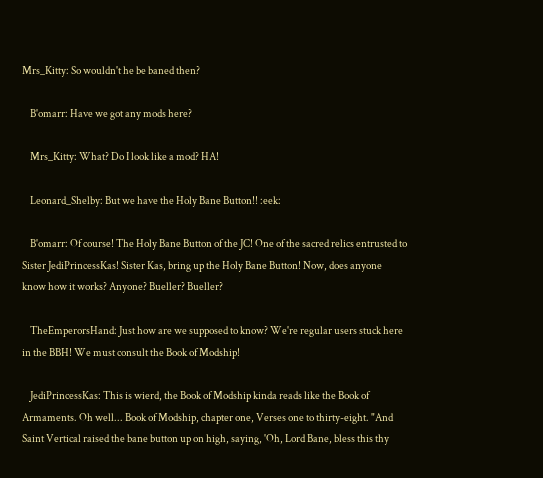Mrs_Kitty: So wouldn't he be baned then?

    B'omarr: Have we got any mods here?

    Mrs_Kitty: What? Do I look like a mod? HA!

    Leonard_Shelby: But we have the Holy Bane Button!! :eek:

    B'omarr: Of course! The Holy Bane Button of the JC! One of the sacred relics entrusted to Sister JediPrincessKas! Sister Kas, bring up the Holy Bane Button! Now, does anyone know how it works? Anyone? Bueller? Bueller?

    TheEmperorsHand: Just how are we supposed to know? We're regular users stuck here in the BBH! We must consult the Book of Modship!

    JediPrincessKas: This is wierd, the Book of Modship kinda reads like the Book of Armaments. Oh well... Book of Modship, chapter one, Verses one to thirty-eight. "And Saint Vertical raised the bane button up on high, saying, 'Oh, Lord Bane, bless this thy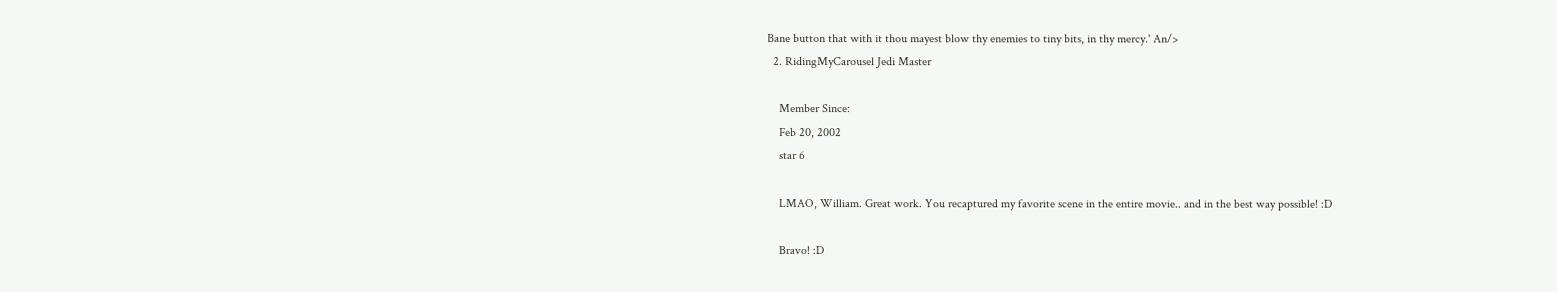Bane button that with it thou mayest blow thy enemies to tiny bits, in thy mercy.' An/>
  2. RidingMyCarousel Jedi Master

    Member Since:
    Feb 20, 2002
    star 6

    LMAO, William. Great work. You recaptured my favorite scene in the entire movie.. and in the best way possible! :D

    Bravo! :D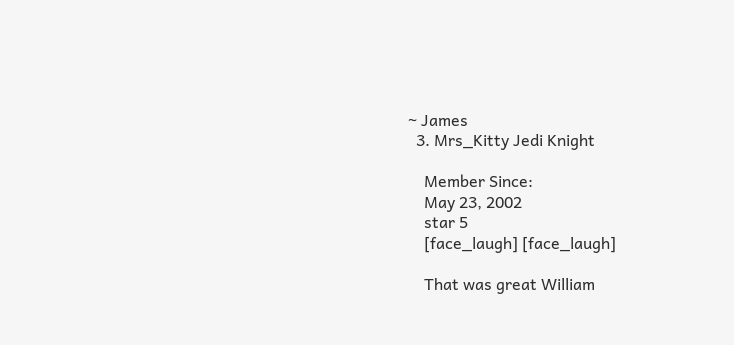~ James
  3. Mrs_Kitty Jedi Knight

    Member Since:
    May 23, 2002
    star 5
    [face_laugh] [face_laugh]

    That was great William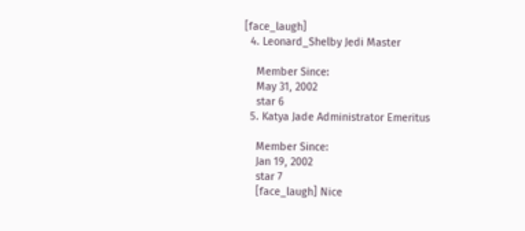[face_laugh]
  4. Leonard_Shelby Jedi Master

    Member Since:
    May 31, 2002
    star 6
  5. Katya Jade Administrator Emeritus

    Member Since:
    Jan 19, 2002
    star 7
    [face_laugh] Nice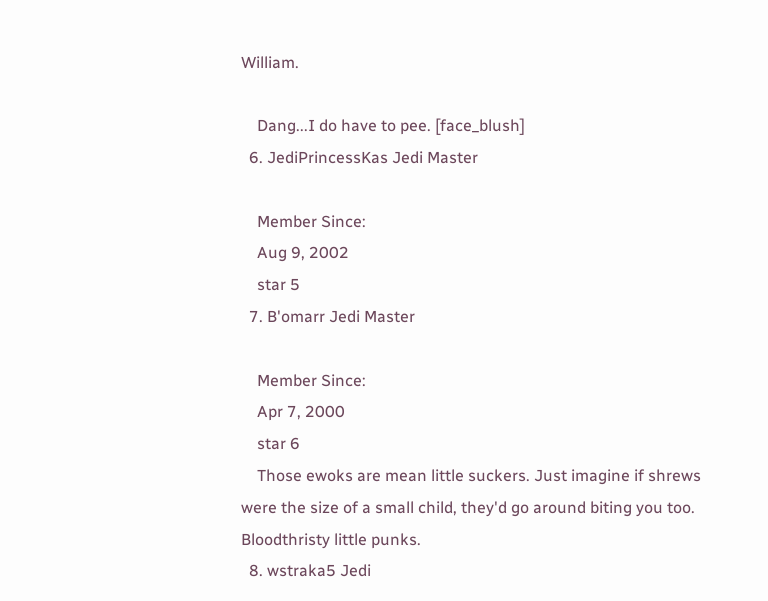William.

    Dang...I do have to pee. [face_blush]
  6. JediPrincessKas Jedi Master

    Member Since:
    Aug 9, 2002
    star 5
  7. B'omarr Jedi Master

    Member Since:
    Apr 7, 2000
    star 6
    Those ewoks are mean little suckers. Just imagine if shrews were the size of a small child, they'd go around biting you too. Bloodthristy little punks.
  8. wstraka5 Jedi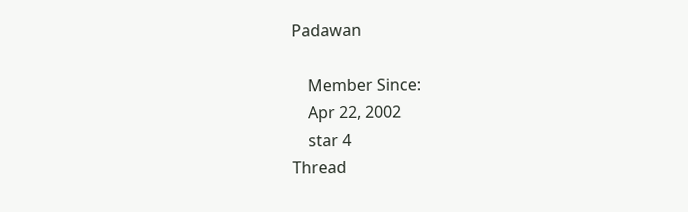Padawan

    Member Since:
    Apr 22, 2002
    star 4
Thread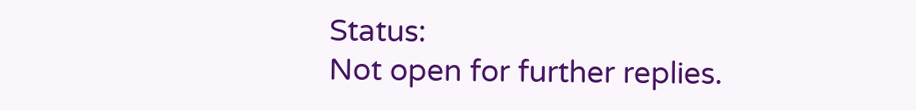Status:
Not open for further replies.